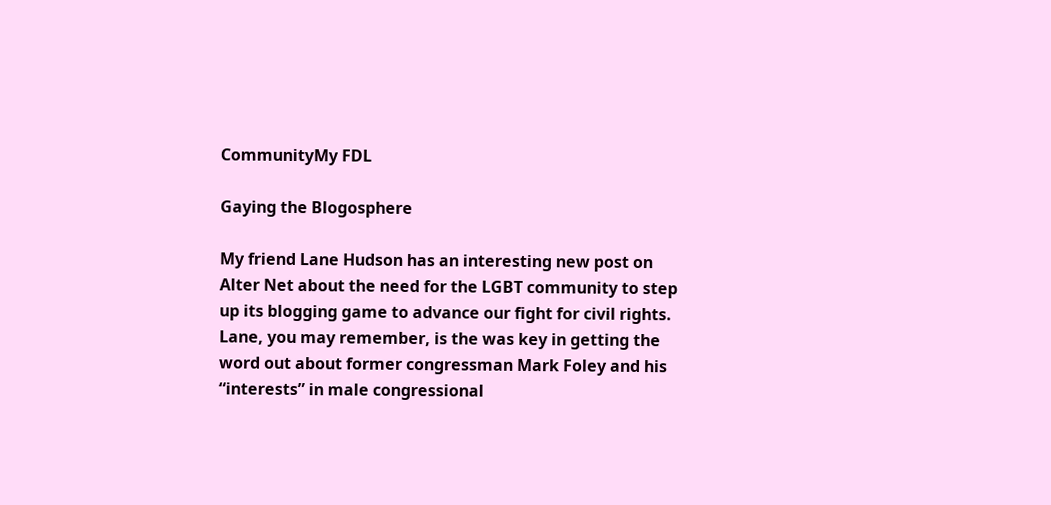CommunityMy FDL

Gaying the Blogosphere

My friend Lane Hudson has an interesting new post on Alter Net about the need for the LGBT community to step up its blogging game to advance our fight for civil rights. Lane, you may remember, is the was key in getting the word out about former congressman Mark Foley and his “interests” in male congressional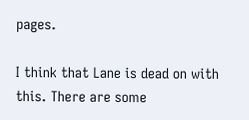pages.

I think that Lane is dead on with this. There are some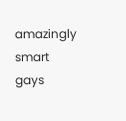amazingly smart gays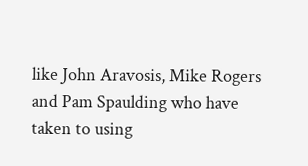like John Aravosis, Mike Rogers and Pam Spaulding who have taken to using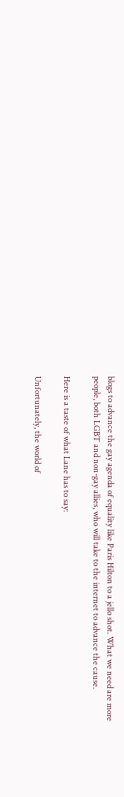blogs to advance the gay agenda of equality like Paris Hilton to a jello shot. What we need are more people, both LGBT and non-gay allies, who will take to the internet to advance the cause.

Here is a taste of what Lane has to say:

Unfortunately, the world of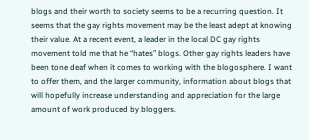blogs and their worth to society seems to be a recurring question. It seems that the gay rights movement may be the least adept at knowing their value. At a recent event, a leader in the local DC gay rights movement told me that he “hates” blogs. Other gay rights leaders have been tone deaf when it comes to working with the blogosphere. I want to offer them, and the larger community, information about blogs that will hopefully increase understanding and appreciation for the large amount of work produced by bloggers.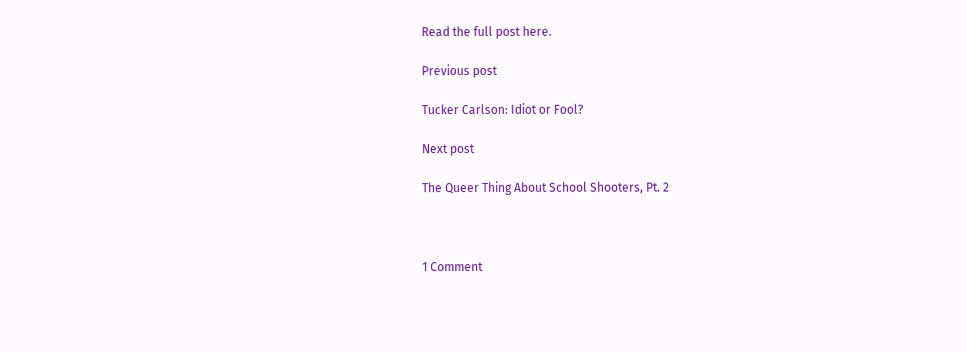Read the full post here.

Previous post

Tucker Carlson: Idiot or Fool?

Next post

The Queer Thing About School Shooters, Pt. 2



1 Comment